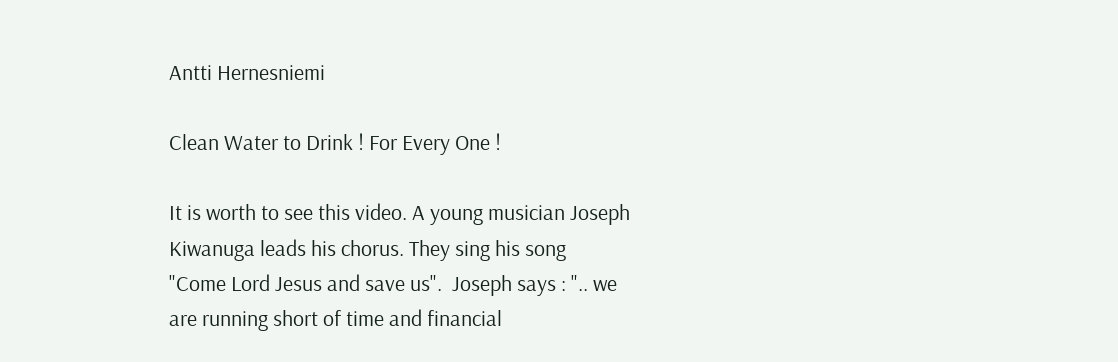Antti Hernesniemi

Clean Water to Drink ! For Every One !

It is worth to see this video. A young musician Joseph Kiwanuga leads his chorus. They sing his song
"Come Lord Jesus and save us".  Joseph says : ".. we are running short of time and financial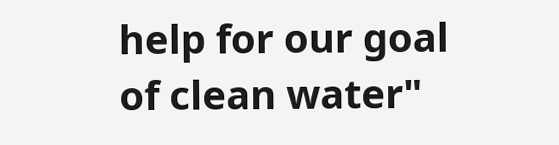help for our goal of clean water"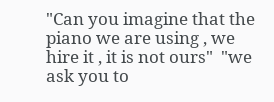"Can you imagine that the piano we are using , we hire it , it is not ours"  "we ask you to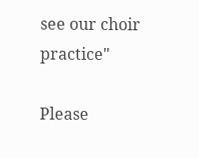see our choir practice"

Please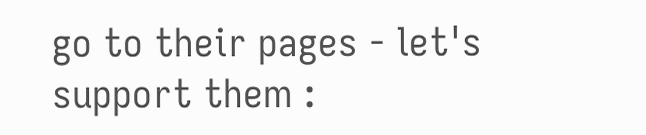go to their pages - let's support them :